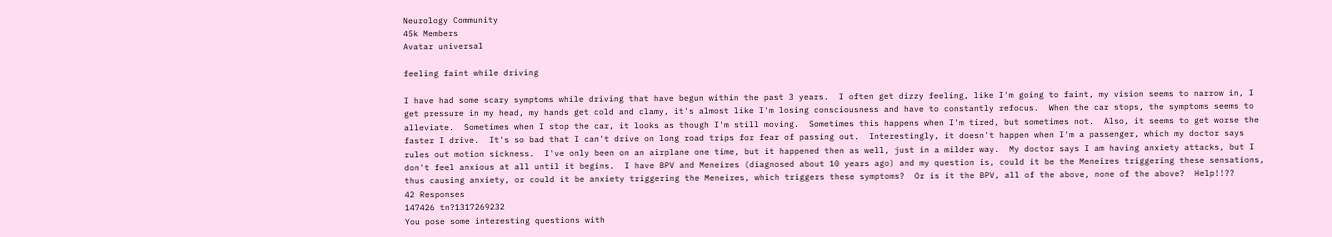Neurology Community
45k Members
Avatar universal

feeling faint while driving

I have had some scary symptoms while driving that have begun within the past 3 years.  I often get dizzy feeling, like I'm going to faint, my vision seems to narrow in, I get pressure in my head, my hands get cold and clamy, it's almost like I'm losing consciousness and have to constantly refocus.  When the car stops, the symptoms seems to alleviate.  Sometimes when I stop the car, it looks as though I'm still moving.  Sometimes this happens when I'm tired, but sometimes not.  Also, it seems to get worse the faster I drive.  It's so bad that I can't drive on long road trips for fear of passing out.  Interestingly, it doesn't happen when I'm a passenger, which my doctor says rules out motion sickness.  I've only been on an airplane one time, but it happened then as well, just in a milder way.  My doctor says I am having anxiety attacks, but I don't feel anxious at all until it begins.  I have BPV and Meneires (diagnosed about 10 years ago) and my question is, could it be the Meneires triggering these sensations, thus causing anxiety, or could it be anxiety triggering the Meneires, which triggers these symptoms?  Or is it the BPV, all of the above, none of the above?  Help!!??
42 Responses
147426 tn?1317269232
You pose some interesting questions with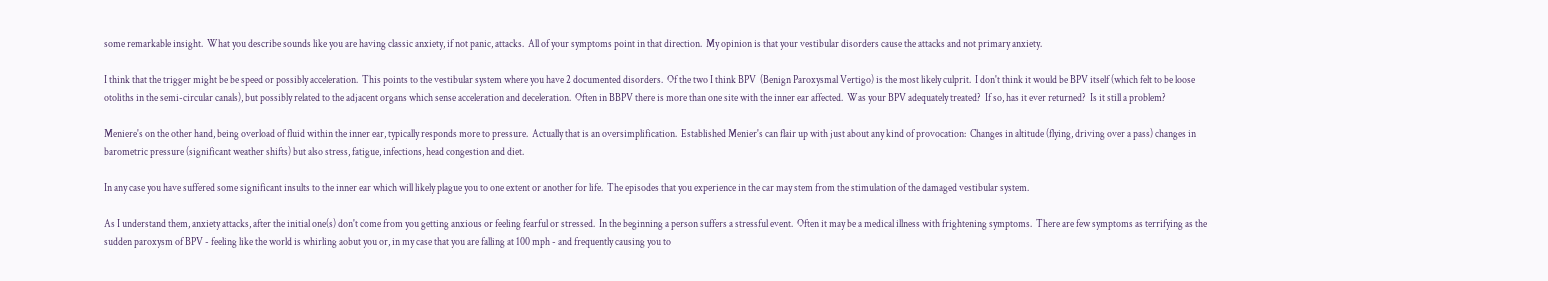some remarkable insight.  What you describe sounds like you are having classic anxiety, if not panic, attacks.  All of your symptoms point in that direction.  My opinion is that your vestibular disorders cause the attacks and not primary anxiety.

I think that the trigger might be be speed or possibly acceleration.  This points to the vestibular system where you have 2 documented disorders.  Of the two I think BPV  (Benign Paroxysmal Vertigo) is the most likely culprit.  I don't think it would be BPV itself (which felt to be loose otoliths in the semi-circular canals), but possibly related to the adjacent organs which sense acceleration and deceleration.  Often in BBPV there is more than one site with the inner ear affected.  Was your BPV adequately treated?  If so, has it ever returned?  Is it still a problem?

Meniere's on the other hand, being overload of fluid within the inner ear, typically responds more to pressure.  Actually that is an oversimplification.  Established Menier's can flair up with just about any kind of provocation:  Changes in altitude (flying, driving over a pass) changes in barometric pressure (significant weather shifts) but also stress, fatigue, infections, head congestion and diet.

In any case you have suffered some significant insults to the inner ear which will likely plague you to one extent or another for life.  The episodes that you experience in the car may stem from the stimulation of the damaged vestibular system.

As I understand them, anxiety attacks, after the initial one(s) don't come from you getting anxious or feeling fearful or stressed.  In the beginning a person suffers a stressful event.  Often it may be a medical illness with frightening symptoms.  There are few symptoms as terrifying as the sudden paroxysm of BPV - feeling like the world is whirling aobut you or, in my case that you are falling at 100 mph - and frequently causing you to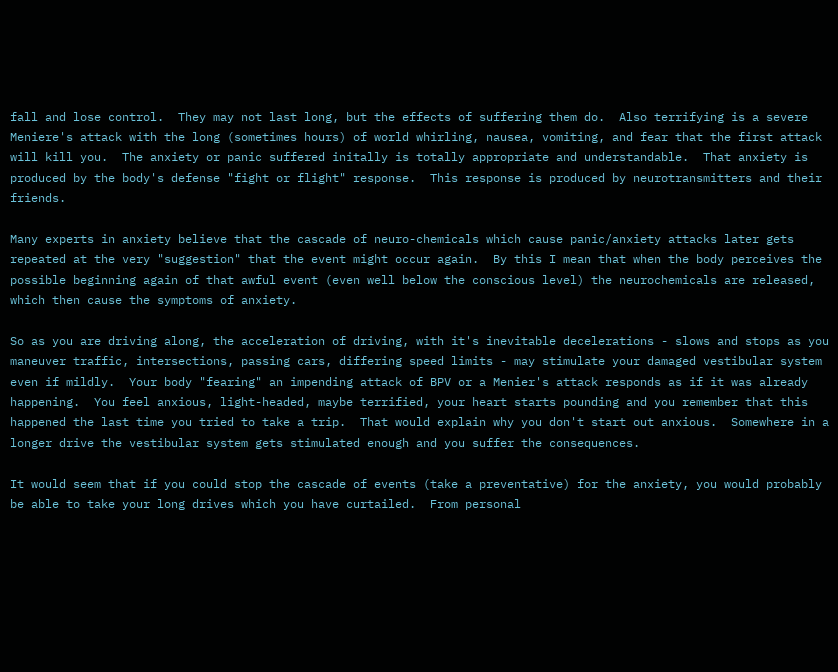fall and lose control.  They may not last long, but the effects of suffering them do.  Also terrifying is a severe Meniere's attack with the long (sometimes hours) of world whirling, nausea, vomiting, and fear that the first attack will kill you.  The anxiety or panic suffered initally is totally appropriate and understandable.  That anxiety is produced by the body's defense "fight or flight" response.  This response is produced by neurotransmitters and their friends.

Many experts in anxiety believe that the cascade of neuro-chemicals which cause panic/anxiety attacks later gets repeated at the very "suggestion" that the event might occur again.  By this I mean that when the body perceives the possible beginning again of that awful event (even well below the conscious level) the neurochemicals are released, which then cause the symptoms of anxiety.

So as you are driving along, the acceleration of driving, with it's inevitable decelerations - slows and stops as you maneuver traffic, intersections, passing cars, differing speed limits - may stimulate your damaged vestibular system even if mildly.  Your body "fearing" an impending attack of BPV or a Menier's attack responds as if it was already happening.  You feel anxious, light-headed, maybe terrified, your heart starts pounding and you remember that this happened the last time you tried to take a trip.  That would explain why you don't start out anxious.  Somewhere in a longer drive the vestibular system gets stimulated enough and you suffer the consequences.

It would seem that if you could stop the cascade of events (take a preventative) for the anxiety, you would probably be able to take your long drives which you have curtailed.  From personal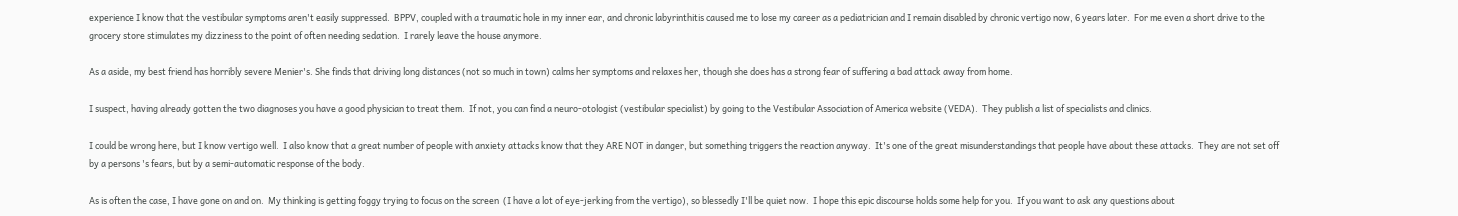experience I know that the vestibular symptoms aren't easily suppressed.  BPPV, coupled with a traumatic hole in my inner ear, and chronic labyrinthitis caused me to lose my career as a pediatrician and I remain disabled by chronic vertigo now, 6 years later.  For me even a short drive to the grocery store stimulates my dizziness to the point of often needing sedation.  I rarely leave the house anymore.

As a aside, my best friend has horribly severe Menier's. She finds that driving long distances (not so much in town) calms her symptoms and relaxes her, though she does has a strong fear of suffering a bad attack away from home.

I suspect, having already gotten the two diagnoses you have a good physician to treat them.  If not, you can find a neuro-otologist (vestibular specialist) by going to the Vestibular Association of America website (VEDA).  They publish a list of specialists and clinics.

I could be wrong here, but I know vertigo well.  I also know that a great number of people with anxiety attacks know that they ARE NOT in danger, but something triggers the reaction anyway.  It's one of the great misunderstandings that people have about these attacks.  They are not set off by a persons 's fears, but by a semi-automatic response of the body.

As is often the case, I have gone on and on.  My thinking is getting foggy trying to focus on the screen  (I have a lot of eye-jerking from the vertigo), so blessedly I'll be quiet now.  I hope this epic discourse holds some help for you.  If you want to ask any questions about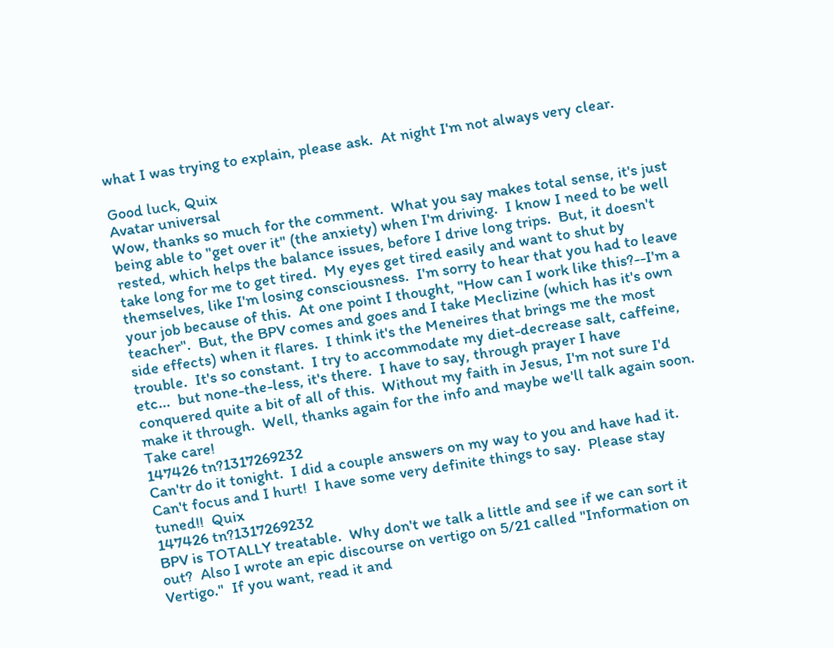what I was trying to explain, please ask.  At night I'm not always very clear.

Good luck, Quix
Avatar universal
Wow, thanks so much for the comment.  What you say makes total sense, it's just being able to "get over it" (the anxiety) when I'm driving.  I know I need to be well rested, which helps the balance issues, before I drive long trips.  But, it doesn't take long for me to get tired.  My eyes get tired easily and want to shut by themselves, like I'm losing consciousness.  I'm sorry to hear that you had to leave your job because of this.  At one point I thought, "How can I work like this?--I'm a teacher".  But, the BPV comes and goes and I take Meclizine (which has it's own side effects) when it flares.  I think it's the Meneires that brings me the most trouble.  It's so constant.  I try to accommodate my diet-decrease salt, caffeine, etc...  but none-the-less, it's there.  I have to say, through prayer I have conquered quite a bit of all of this.  Without my faith in Jesus, I'm not sure I'd make it through.  Well, thanks again for the info and maybe we'll talk again soon.
Take care!
147426 tn?1317269232
Can'tr do it tonight.  I did a couple answers on my way to you and have had it.  Can't focus and I hurt!  I have some very definite things to say.  Please stay tuned!!  Quix
147426 tn?1317269232
BPV is TOTALLY treatable.  Why don't we talk a little and see if we can sort it out?  Also I wrote an epic discourse on vertigo on 5/21 called "Information on Vertigo."  If you want, read it and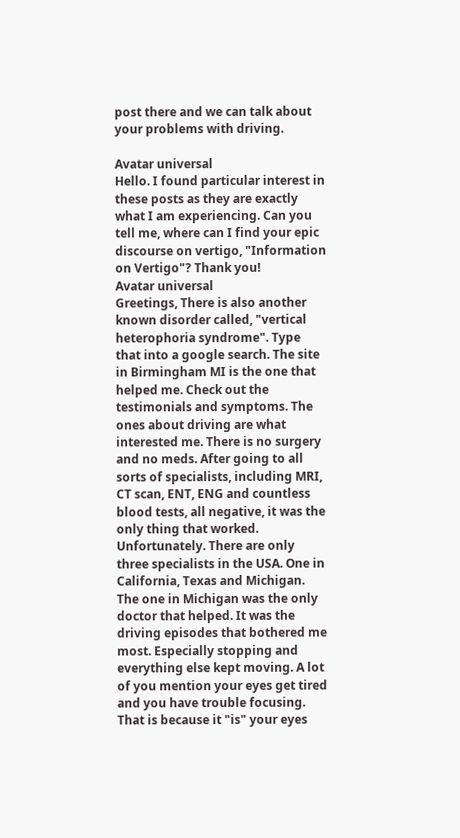post there and we can talk about your problems with driving.

Avatar universal
Hello. I found particular interest in these posts as they are exactly what I am experiencing. Can you tell me, where can I find your epic discourse on vertigo, "Information on Vertigo"? Thank you!
Avatar universal
Greetings, There is also another known disorder called, "vertical heterophoria syndrome". Type that into a google search. The site in Birmingham MI is the one that helped me. Check out the testimonials and symptoms. The ones about driving are what interested me. There is no surgery and no meds. After going to all sorts of specialists, including MRI, CT scan, ENT, ENG and countless blood tests, all negative, it was the only thing that worked. Unfortunately. There are only three specialists in the USA. One in California, Texas and Michigan. The one in Michigan was the only doctor that helped. It was the driving episodes that bothered me most. Especially stopping and everything else kept moving. A lot of you mention your eyes get tired and you have trouble focusing. That is because it "is" your eyes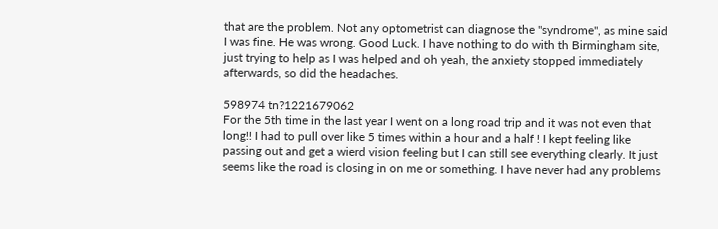that are the problem. Not any optometrist can diagnose the "syndrome", as mine said I was fine. He was wrong. Good Luck. I have nothing to do with th Birmingham site, just trying to help as I was helped and oh yeah, the anxiety stopped immediately afterwards, so did the headaches.

598974 tn?1221679062
For the 5th time in the last year I went on a long road trip and it was not even that long!! I had to pull over like 5 times within a hour and a half ! I kept feeling like passing out and get a wierd vision feeling but I can still see everything clearly. It just seems like the road is closing in on me or something. I have never had any problems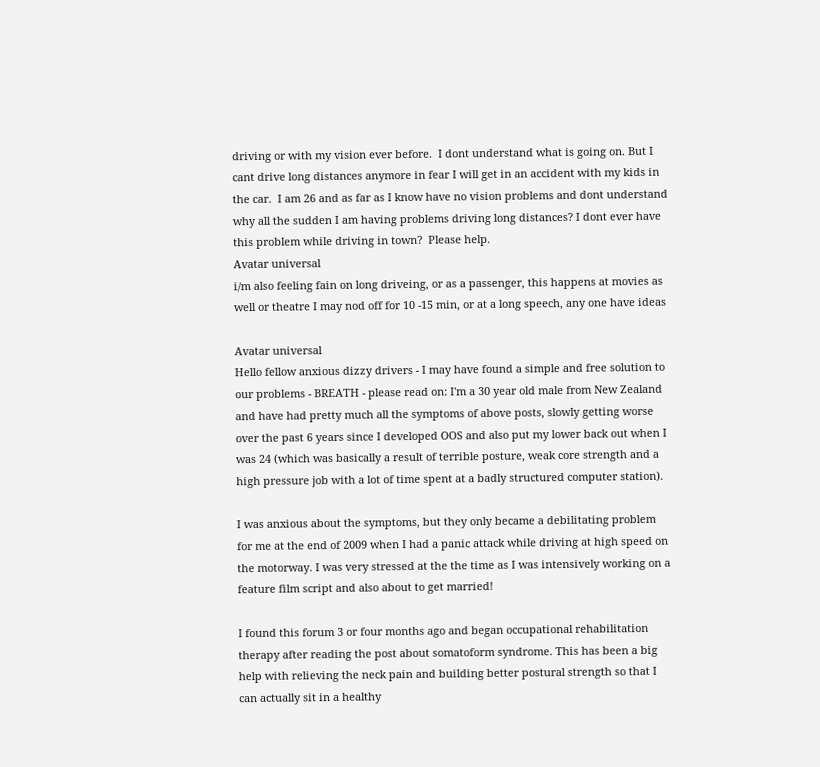driving or with my vision ever before.  I dont understand what is going on. But I cant drive long distances anymore in fear I will get in an accident with my kids in the car.  I am 26 and as far as I know have no vision problems and dont understand why all the sudden I am having problems driving long distances? I dont ever have this problem while driving in town?  Please help.
Avatar universal
i/m also feeling fain on long driveing, or as a passenger, this happens at movies as well or theatre I may nod off for 10 -15 min, or at a long speech, any one have ideas

Avatar universal
Hello fellow anxious dizzy drivers - I may have found a simple and free solution to our problems - BREATH - please read on: I'm a 30 year old male from New Zealand and have had pretty much all the symptoms of above posts, slowly getting worse over the past 6 years since I developed OOS and also put my lower back out when I was 24 (which was basically a result of terrible posture, weak core strength and a high pressure job with a lot of time spent at a badly structured computer station).

I was anxious about the symptoms, but they only became a debilitating problem for me at the end of 2009 when I had a panic attack while driving at high speed on the motorway. I was very stressed at the the time as I was intensively working on a feature film script and also about to get married!

I found this forum 3 or four months ago and began occupational rehabilitation therapy after reading the post about somatoform syndrome. This has been a big help with relieving the neck pain and building better postural strength so that I can actually sit in a healthy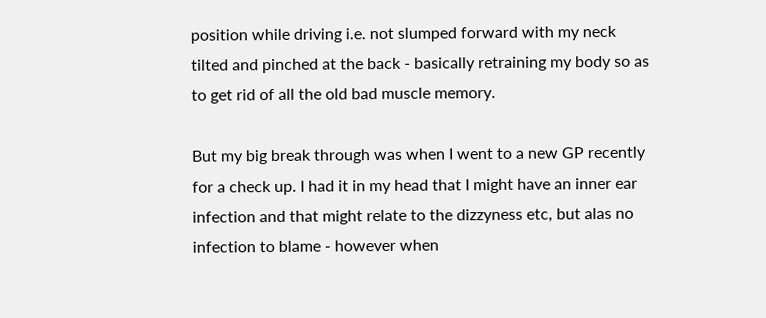position while driving i.e. not slumped forward with my neck tilted and pinched at the back - basically retraining my body so as to get rid of all the old bad muscle memory.

But my big break through was when I went to a new GP recently for a check up. I had it in my head that I might have an inner ear infection and that might relate to the dizzyness etc, but alas no infection to blame - however when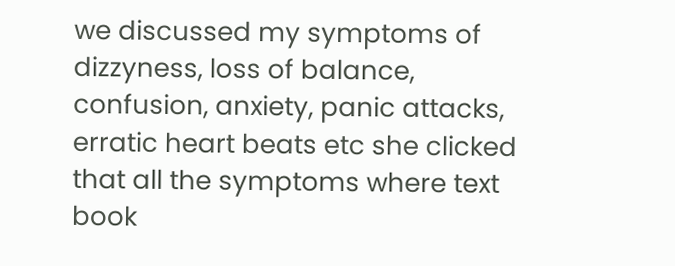we discussed my symptoms of dizzyness, loss of balance, confusion, anxiety, panic attacks, erratic heart beats etc she clicked that all the symptoms where text book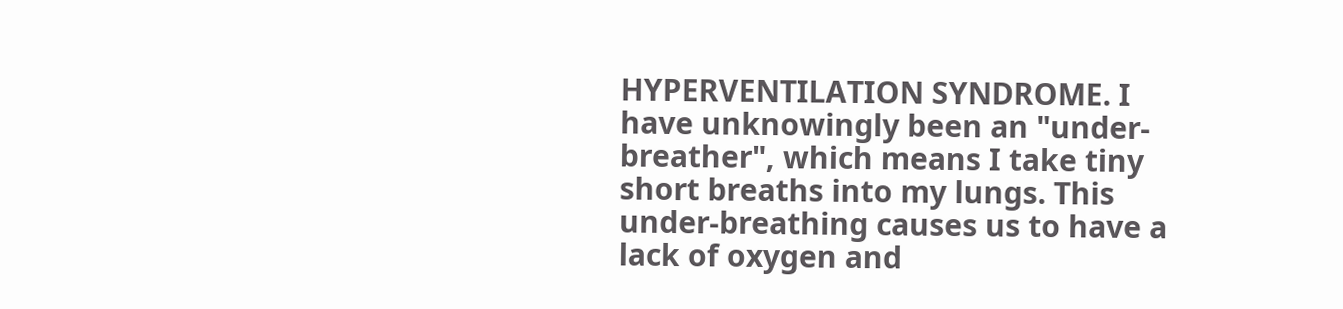HYPERVENTILATION SYNDROME. I have unknowingly been an "under-breather", which means I take tiny short breaths into my lungs. This under-breathing causes us to have a lack of oxygen and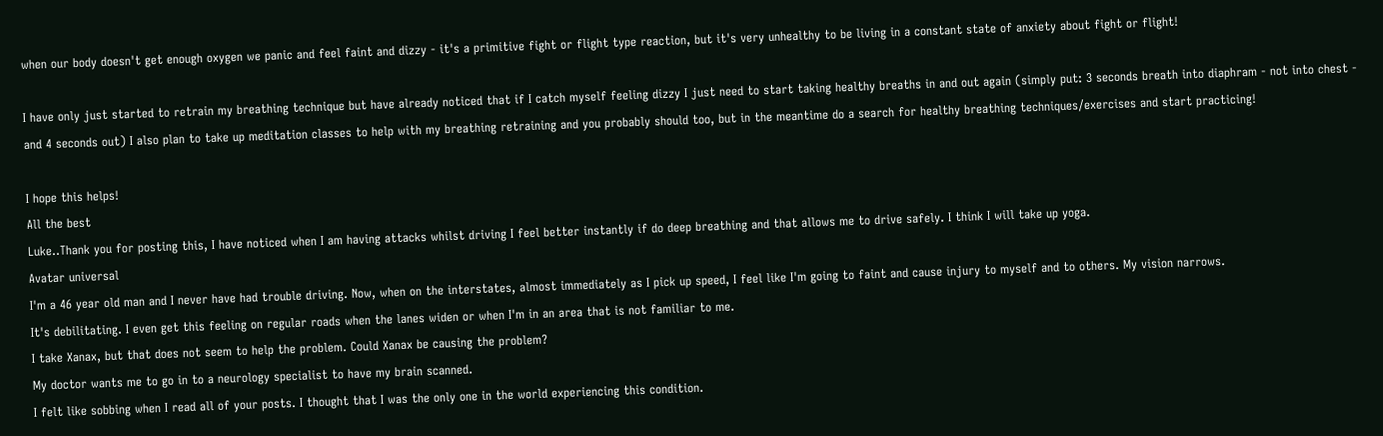when our body doesn't get enough oxygen we panic and feel faint and dizzy - it's a primitive fight or flight type reaction, but it's very unhealthy to be living in a constant state of anxiety about fight or flight!

I have only just started to retrain my breathing technique but have already noticed that if I catch myself feeling dizzy I just need to start taking healthy breaths in and out again (simply put: 3 seconds breath into diaphram - not into chest - and 4 seconds out) I also plan to take up meditation classes to help with my breathing retraining and you probably should too, but in the meantime do a search for healthy breathing techniques/exercises and start practicing!

I hope this helps!
All the best
Luke..Thank you for posting this, I have noticed when I am having attacks whilst driving I feel better instantly if do deep breathing and that allows me to drive safely. I think I will take up yoga.
Avatar universal
I'm a 46 year old man and I never have had trouble driving. Now, when on the interstates, almost immediately as I pick up speed, I feel like I'm going to faint and cause injury to myself and to others. My vision narrows.
It's debilitating. I even get this feeling on regular roads when the lanes widen or when I'm in an area that is not familiar to me.
I take Xanax, but that does not seem to help the problem. Could Xanax be causing the problem?
My doctor wants me to go in to a neurology specialist to have my brain scanned.
I felt like sobbing when I read all of your posts. I thought that I was the only one in the world experiencing this condition.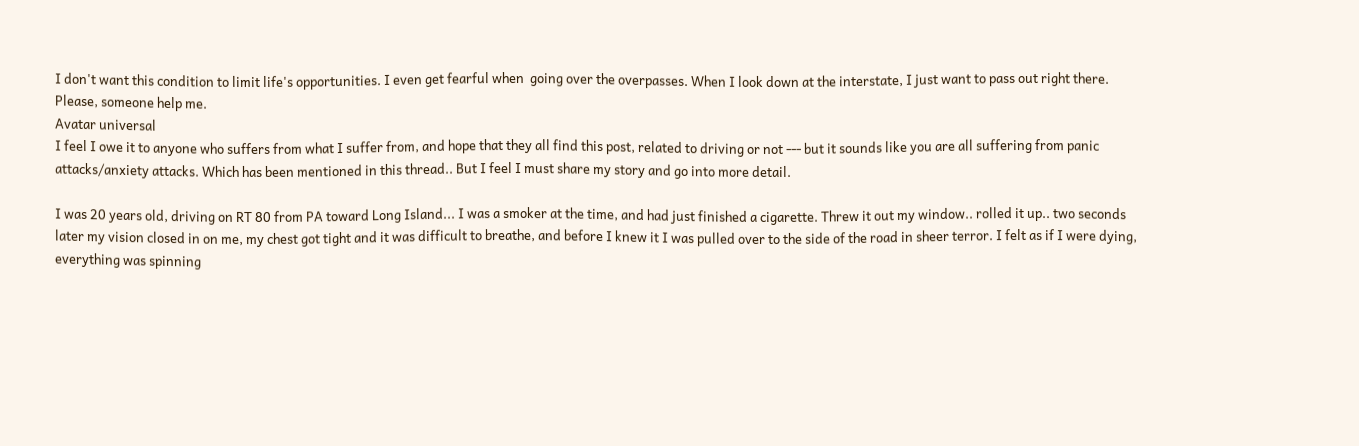I don't want this condition to limit life's opportunities. I even get fearful when  going over the overpasses. When I look down at the interstate, I just want to pass out right there.
Please, someone help me.
Avatar universal
I feel I owe it to anyone who suffers from what I suffer from, and hope that they all find this post, related to driving or not --- but it sounds like you are all suffering from panic attacks/anxiety attacks. Which has been mentioned in this thread.. But I feel I must share my story and go into more detail.

I was 20 years old, driving on RT 80 from PA toward Long Island... I was a smoker at the time, and had just finished a cigarette. Threw it out my window.. rolled it up.. two seconds later my vision closed in on me, my chest got tight and it was difficult to breathe, and before I knew it I was pulled over to the side of the road in sheer terror. I felt as if I were dying, everything was spinning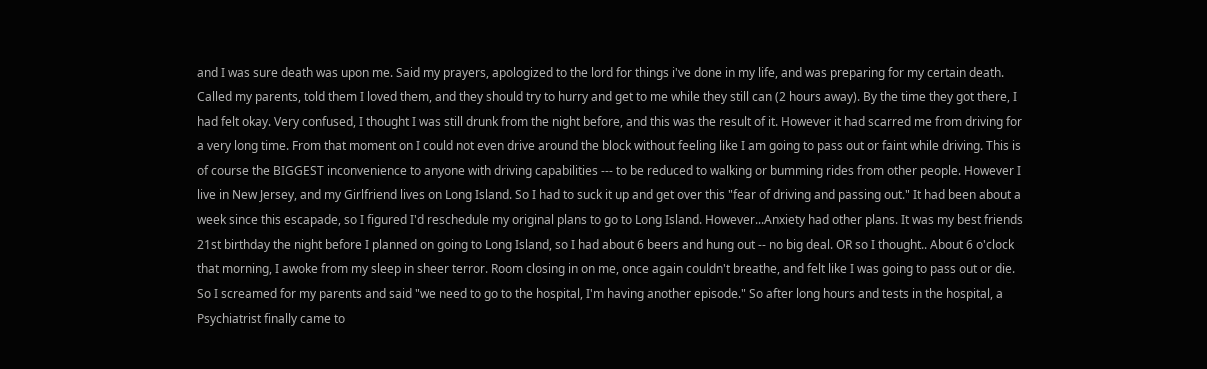and I was sure death was upon me. Said my prayers, apologized to the lord for things i've done in my life, and was preparing for my certain death. Called my parents, told them I loved them, and they should try to hurry and get to me while they still can (2 hours away). By the time they got there, I had felt okay. Very confused, I thought I was still drunk from the night before, and this was the result of it. However it had scarred me from driving for a very long time. From that moment on I could not even drive around the block without feeling like I am going to pass out or faint while driving. This is of course the BIGGEST inconvenience to anyone with driving capabilities --- to be reduced to walking or bumming rides from other people. However I live in New Jersey, and my Girlfriend lives on Long Island. So I had to suck it up and get over this "fear of driving and passing out." It had been about a week since this escapade, so I figured I'd reschedule my original plans to go to Long Island. However...Anxiety had other plans. It was my best friends 21st birthday the night before I planned on going to Long Island, so I had about 6 beers and hung out -- no big deal. OR so I thought.. About 6 o'clock that morning, I awoke from my sleep in sheer terror. Room closing in on me, once again couldn't breathe, and felt like I was going to pass out or die. So I screamed for my parents and said "we need to go to the hospital, I'm having another episode." So after long hours and tests in the hospital, a Psychiatrist finally came to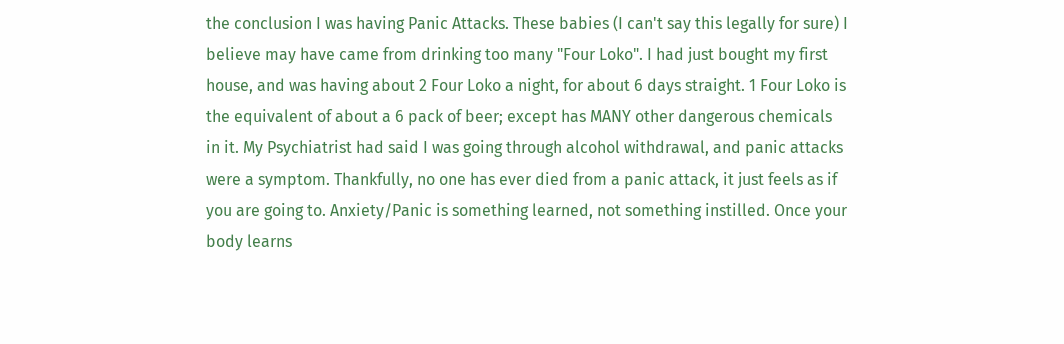the conclusion I was having Panic Attacks. These babies (I can't say this legally for sure) I believe may have came from drinking too many "Four Loko". I had just bought my first house, and was having about 2 Four Loko a night, for about 6 days straight. 1 Four Loko is the equivalent of about a 6 pack of beer; except has MANY other dangerous chemicals in it. My Psychiatrist had said I was going through alcohol withdrawal, and panic attacks were a symptom. Thankfully, no one has ever died from a panic attack, it just feels as if you are going to. Anxiety/Panic is something learned, not something instilled. Once your body learns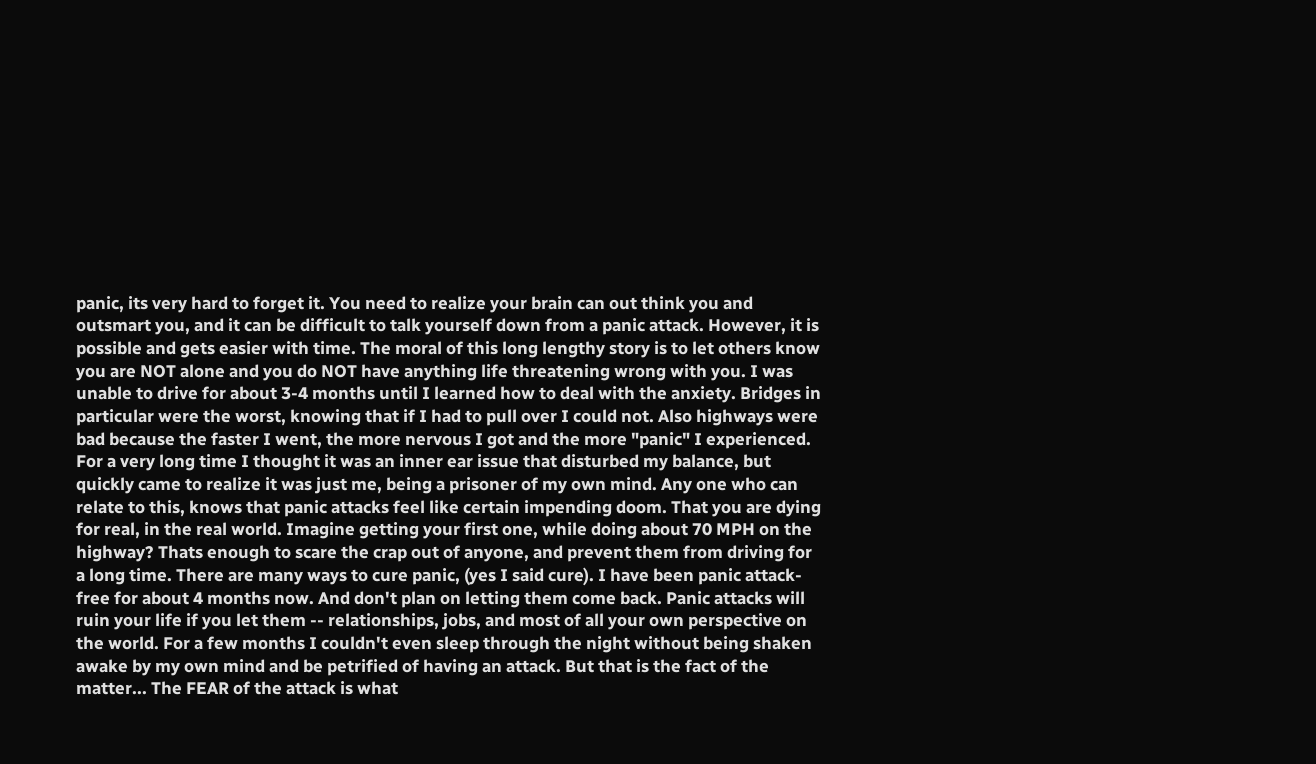panic, its very hard to forget it. You need to realize your brain can out think you and outsmart you, and it can be difficult to talk yourself down from a panic attack. However, it is possible and gets easier with time. The moral of this long lengthy story is to let others know you are NOT alone and you do NOT have anything life threatening wrong with you. I was unable to drive for about 3-4 months until I learned how to deal with the anxiety. Bridges in particular were the worst, knowing that if I had to pull over I could not. Also highways were bad because the faster I went, the more nervous I got and the more "panic" I experienced. For a very long time I thought it was an inner ear issue that disturbed my balance, but quickly came to realize it was just me, being a prisoner of my own mind. Any one who can relate to this, knows that panic attacks feel like certain impending doom. That you are dying for real, in the real world. Imagine getting your first one, while doing about 70 MPH on the highway? Thats enough to scare the crap out of anyone, and prevent them from driving for a long time. There are many ways to cure panic, (yes I said cure). I have been panic attack-free for about 4 months now. And don't plan on letting them come back. Panic attacks will ruin your life if you let them -- relationships, jobs, and most of all your own perspective on the world. For a few months I couldn't even sleep through the night without being shaken awake by my own mind and be petrified of having an attack. But that is the fact of the matter... The FEAR of the attack is what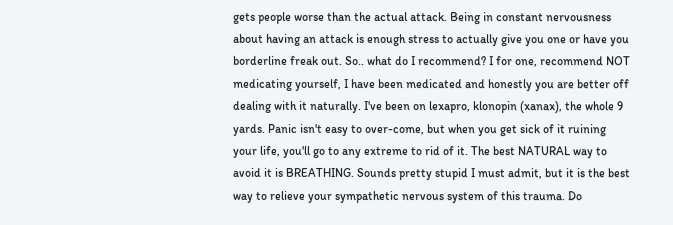gets people worse than the actual attack. Being in constant nervousness about having an attack is enough stress to actually give you one or have you borderline freak out. So.. what do I recommend? I for one, recommend NOT medicating yourself, I have been medicated and honestly you are better off dealing with it naturally. I've been on lexapro, klonopin (xanax), the whole 9 yards. Panic isn't easy to over-come, but when you get sick of it ruining your life, you'll go to any extreme to rid of it. The best NATURAL way to avoid it is BREATHING. Sounds pretty stupid I must admit, but it is the best way to relieve your sympathetic nervous system of this trauma. Do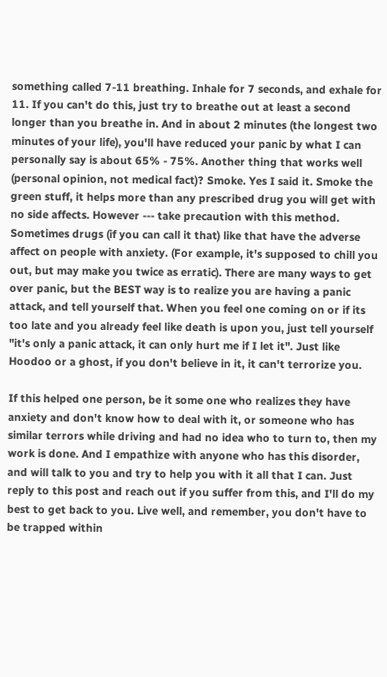something called 7-11 breathing. Inhale for 7 seconds, and exhale for 11. If you can't do this, just try to breathe out at least a second longer than you breathe in. And in about 2 minutes (the longest two minutes of your life), you'll have reduced your panic by what I can personally say is about 65% - 75%. Another thing that works well (personal opinion, not medical fact)? Smoke. Yes I said it. Smoke the green stuff, it helps more than any prescribed drug you will get with no side affects. However --- take precaution with this method. Sometimes drugs (if you can call it that) like that have the adverse affect on people with anxiety. (For example, it's supposed to chill you out, but may make you twice as erratic). There are many ways to get over panic, but the BEST way is to realize you are having a panic attack, and tell yourself that. When you feel one coming on or if its too late and you already feel like death is upon you, just tell yourself "it's only a panic attack, it can only hurt me if I let it". Just like Hoodoo or a ghost, if you don't believe in it, it can't terrorize you.

If this helped one person, be it some one who realizes they have anxiety and don't know how to deal with it, or someone who has similar terrors while driving and had no idea who to turn to, then my work is done. And I empathize with anyone who has this disorder, and will talk to you and try to help you with it all that I can. Just reply to this post and reach out if you suffer from this, and I'll do my best to get back to you. Live well, and remember, you don't have to be trapped within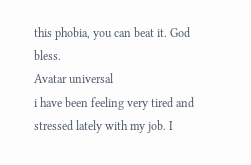this phobia, you can beat it. God bless.
Avatar universal
i have been feeling very tired and stressed lately with my job. I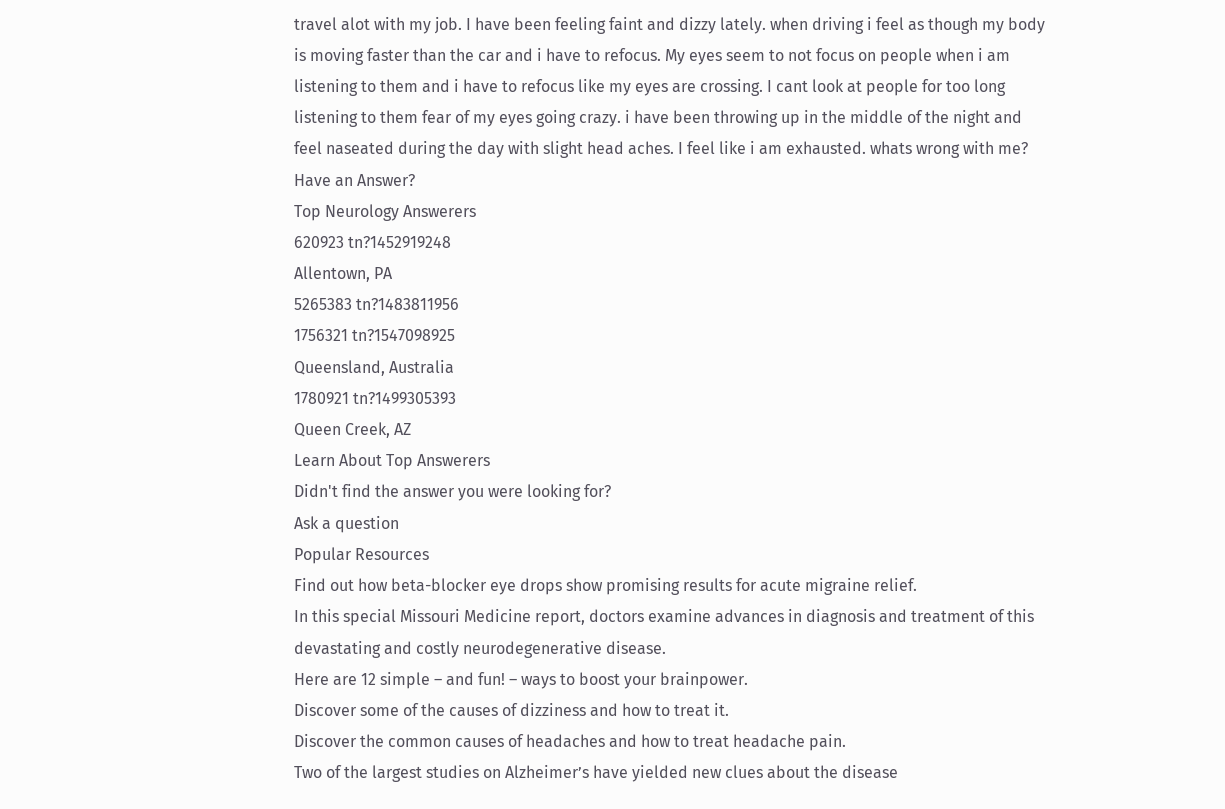travel alot with my job. I have been feeling faint and dizzy lately. when driving i feel as though my body is moving faster than the car and i have to refocus. My eyes seem to not focus on people when i am listening to them and i have to refocus like my eyes are crossing. I cant look at people for too long listening to them fear of my eyes going crazy. i have been throwing up in the middle of the night and feel naseated during the day with slight head aches. I feel like i am exhausted. whats wrong with me?
Have an Answer?
Top Neurology Answerers
620923 tn?1452919248
Allentown, PA
5265383 tn?1483811956
1756321 tn?1547098925
Queensland, Australia
1780921 tn?1499305393
Queen Creek, AZ
Learn About Top Answerers
Didn't find the answer you were looking for?
Ask a question
Popular Resources
Find out how beta-blocker eye drops show promising results for acute migraine relief.
In this special Missouri Medicine report, doctors examine advances in diagnosis and treatment of this devastating and costly neurodegenerative disease.
Here are 12 simple – and fun! – ways to boost your brainpower.
Discover some of the causes of dizziness and how to treat it.
Discover the common causes of headaches and how to treat headache pain.
Two of the largest studies on Alzheimer’s have yielded new clues about the disease